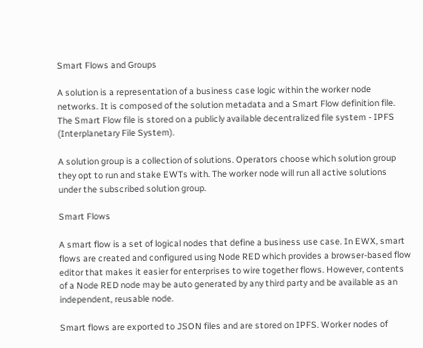Smart Flows and Groups

A solution is a representation of a business case logic within the worker node networks. It is composed of the solution metadata and a Smart Flow definition file. The Smart Flow file is stored on a publicly available decentralized file system - IPFS (Interplanetary File System).

A solution group is a collection of solutions. Operators choose which solution group they opt to run and stake EWTs with. The worker node will run all active solutions under the subscribed solution group.

Smart Flows

A smart flow is a set of logical nodes that define a business use case. In EWX, smart flows are created and configured using Node RED which provides a browser-based flow editor that makes it easier for enterprises to wire together flows. However, contents of a Node RED node may be auto generated by any third party and be available as an independent, reusable node.

Smart flows are exported to JSON files and are stored on IPFS. Worker nodes of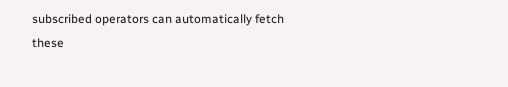subscribed operators can automatically fetch these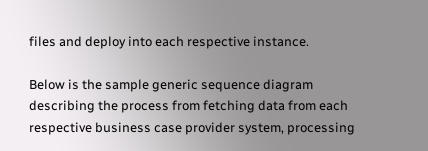files and deploy into each respective instance.

Below is the sample generic sequence diagram describing the process from fetching data from each respective business case provider system, processing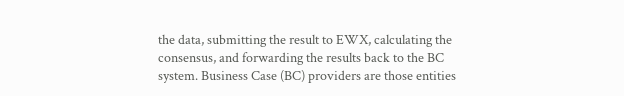the data, submitting the result to EWX, calculating the consensus, and forwarding the results back to the BC system. Business Case (BC) providers are those entities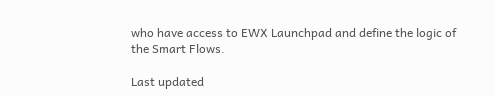who have access to EWX Launchpad and define the logic of the Smart Flows.

Last updated